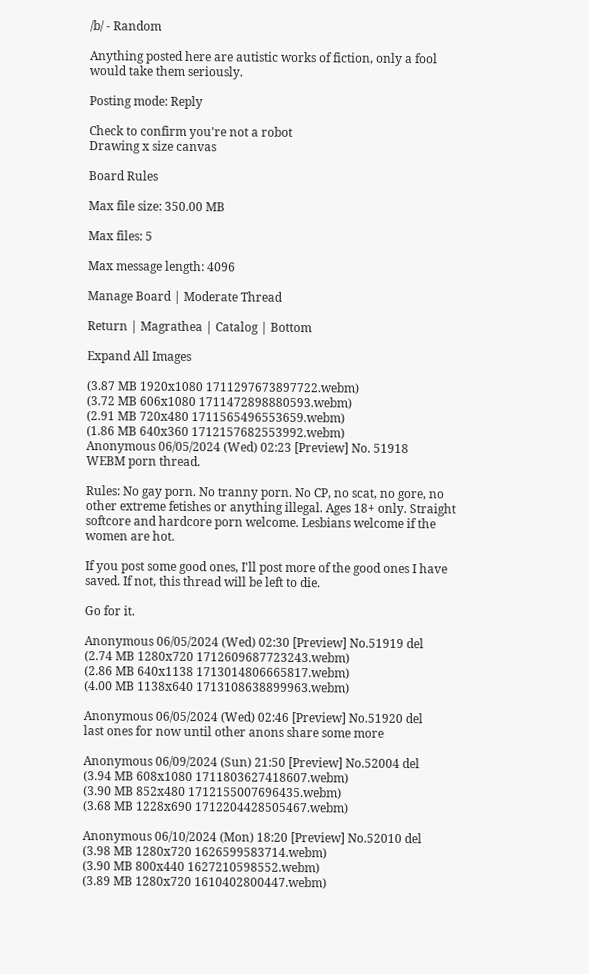/b/ - Random

Anything posted here are autistic works of fiction, only a fool would take them seriously.

Posting mode: Reply

Check to confirm you're not a robot
Drawing x size canvas

Board Rules

Max file size: 350.00 MB

Max files: 5

Max message length: 4096

Manage Board | Moderate Thread

Return | Magrathea | Catalog | Bottom

Expand All Images

(3.87 MB 1920x1080 1711297673897722.webm)
(3.72 MB 606x1080 1711472898880593.webm)
(2.91 MB 720x480 1711565496553659.webm)
(1.86 MB 640x360 1712157682553992.webm)
Anonymous 06/05/2024 (Wed) 02:23 [Preview] No. 51918
WEBM porn thread.

Rules: No gay porn. No tranny porn. No CP, no scat, no gore, no other extreme fetishes or anything illegal. Ages 18+ only. Straight softcore and hardcore porn welcome. Lesbians welcome if the women are hot.

If you post some good ones, I'll post more of the good ones I have saved. If not, this thread will be left to die.

Go for it.

Anonymous 06/05/2024 (Wed) 02:30 [Preview] No.51919 del
(2.74 MB 1280x720 1712609687723243.webm)
(2.86 MB 640x1138 1713014806665817.webm)
(4.00 MB 1138x640 1713108638899963.webm)

Anonymous 06/05/2024 (Wed) 02:46 [Preview] No.51920 del
last ones for now until other anons share some more

Anonymous 06/09/2024 (Sun) 21:50 [Preview] No.52004 del
(3.94 MB 608x1080 1711803627418607.webm)
(3.90 MB 852x480 1712155007696435.webm)
(3.68 MB 1228x690 1712204428505467.webm)

Anonymous 06/10/2024 (Mon) 18:20 [Preview] No.52010 del
(3.98 MB 1280x720 1626599583714.webm)
(3.90 MB 800x440 1627210598552.webm)
(3.89 MB 1280x720 1610402800447.webm)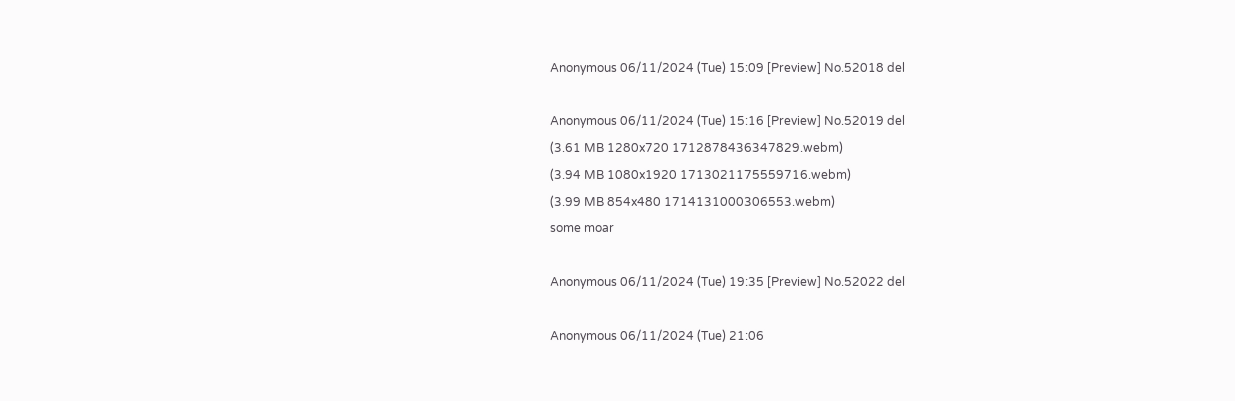Anonymous 06/11/2024 (Tue) 15:09 [Preview] No.52018 del

Anonymous 06/11/2024 (Tue) 15:16 [Preview] No.52019 del
(3.61 MB 1280x720 1712878436347829.webm)
(3.94 MB 1080x1920 1713021175559716.webm)
(3.99 MB 854x480 1714131000306553.webm)
some moar

Anonymous 06/11/2024 (Tue) 19:35 [Preview] No.52022 del

Anonymous 06/11/2024 (Tue) 21:06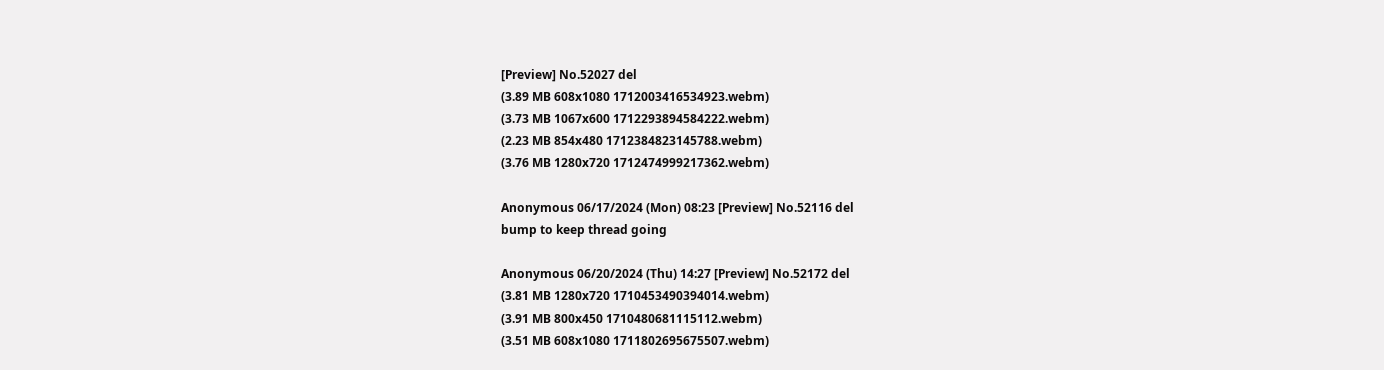[Preview] No.52027 del
(3.89 MB 608x1080 1712003416534923.webm)
(3.73 MB 1067x600 1712293894584222.webm)
(2.23 MB 854x480 1712384823145788.webm)
(3.76 MB 1280x720 1712474999217362.webm)

Anonymous 06/17/2024 (Mon) 08:23 [Preview] No.52116 del
bump to keep thread going

Anonymous 06/20/2024 (Thu) 14:27 [Preview] No.52172 del
(3.81 MB 1280x720 1710453490394014.webm)
(3.91 MB 800x450 1710480681115112.webm)
(3.51 MB 608x1080 1711802695675507.webm)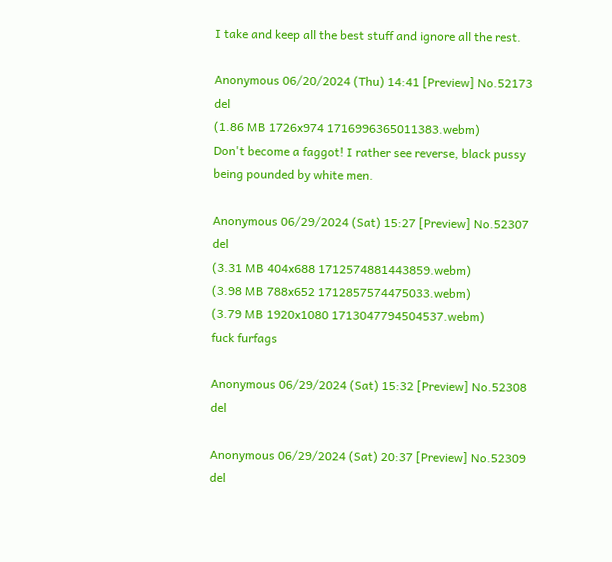I take and keep all the best stuff and ignore all the rest.

Anonymous 06/20/2024 (Thu) 14:41 [Preview] No.52173 del
(1.86 MB 1726x974 1716996365011383.webm)
Don't become a faggot! I rather see reverse, black pussy being pounded by white men.

Anonymous 06/29/2024 (Sat) 15:27 [Preview] No.52307 del
(3.31 MB 404x688 1712574881443859.webm)
(3.98 MB 788x652 1712857574475033.webm)
(3.79 MB 1920x1080 1713047794504537.webm)
fuck furfags

Anonymous 06/29/2024 (Sat) 15:32 [Preview] No.52308 del

Anonymous 06/29/2024 (Sat) 20:37 [Preview] No.52309 del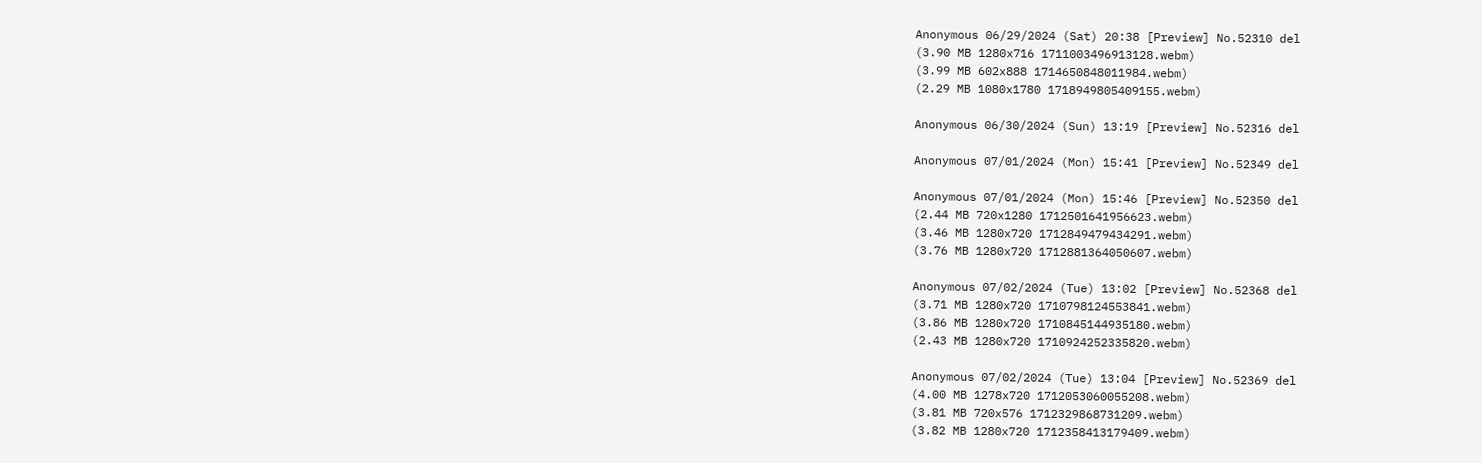Anonymous 06/29/2024 (Sat) 20:38 [Preview] No.52310 del
(3.90 MB 1280x716 1711003496913128.webm)
(3.99 MB 602x888 1714650848011984.webm)
(2.29 MB 1080x1780 1718949805409155.webm)

Anonymous 06/30/2024 (Sun) 13:19 [Preview] No.52316 del

Anonymous 07/01/2024 (Mon) 15:41 [Preview] No.52349 del

Anonymous 07/01/2024 (Mon) 15:46 [Preview] No.52350 del
(2.44 MB 720x1280 1712501641956623.webm)
(3.46 MB 1280x720 1712849479434291.webm)
(3.76 MB 1280x720 1712881364050607.webm)

Anonymous 07/02/2024 (Tue) 13:02 [Preview] No.52368 del
(3.71 MB 1280x720 1710798124553841.webm)
(3.86 MB 1280x720 1710845144935180.webm)
(2.43 MB 1280x720 1710924252335820.webm)

Anonymous 07/02/2024 (Tue) 13:04 [Preview] No.52369 del
(4.00 MB 1278x720 1712053060055208.webm)
(3.81 MB 720x576 1712329868731209.webm)
(3.82 MB 1280x720 1712358413179409.webm)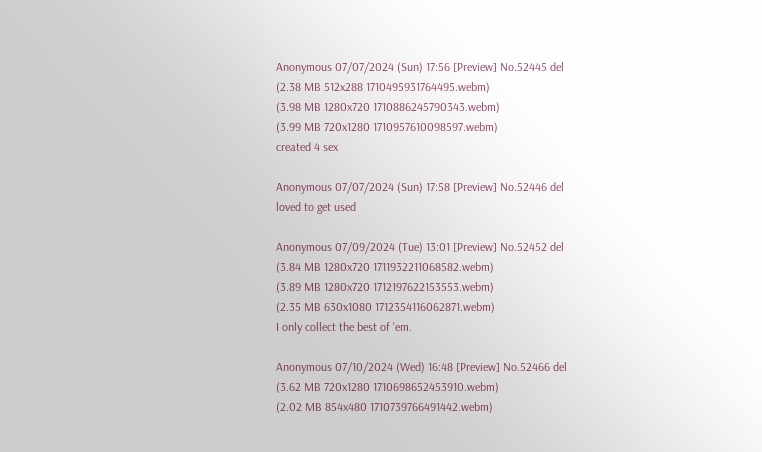Anonymous 07/07/2024 (Sun) 17:56 [Preview] No.52445 del
(2.38 MB 512x288 1710495931764495.webm)
(3.98 MB 1280x720 1710886245790343.webm)
(3.99 MB 720x1280 1710957610098597.webm)
created 4 sex

Anonymous 07/07/2024 (Sun) 17:58 [Preview] No.52446 del
loved to get used

Anonymous 07/09/2024 (Tue) 13:01 [Preview] No.52452 del
(3.84 MB 1280x720 1711932211068582.webm)
(3.89 MB 1280x720 1712197622153553.webm)
(2.35 MB 630x1080 1712354116062871.webm)
I only collect the best of 'em.

Anonymous 07/10/2024 (Wed) 16:48 [Preview] No.52466 del
(3.62 MB 720x1280 1710698652453910.webm)
(2.02 MB 854x480 1710739766491442.webm)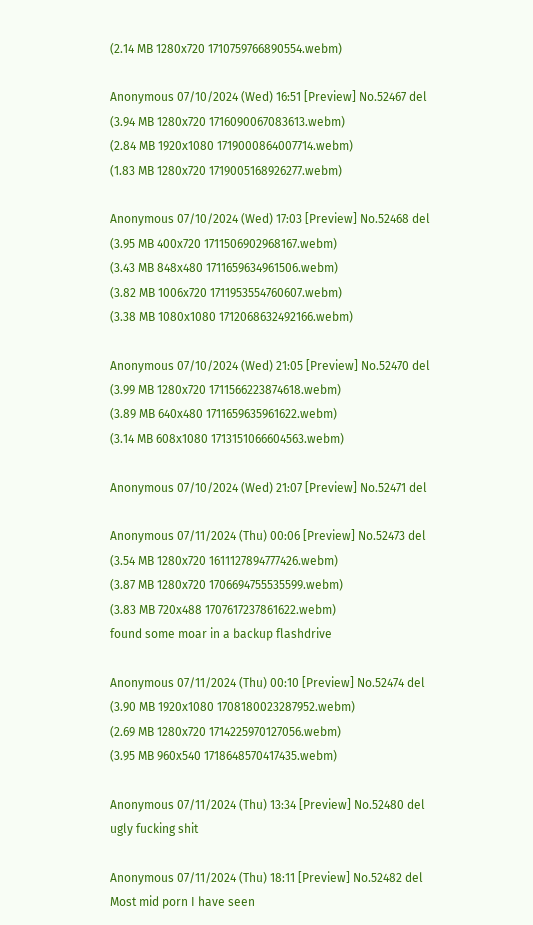(2.14 MB 1280x720 1710759766890554.webm)

Anonymous 07/10/2024 (Wed) 16:51 [Preview] No.52467 del
(3.94 MB 1280x720 1716090067083613.webm)
(2.84 MB 1920x1080 1719000864007714.webm)
(1.83 MB 1280x720 1719005168926277.webm)

Anonymous 07/10/2024 (Wed) 17:03 [Preview] No.52468 del
(3.95 MB 400x720 1711506902968167.webm)
(3.43 MB 848x480 1711659634961506.webm)
(3.82 MB 1006x720 1711953554760607.webm)
(3.38 MB 1080x1080 1712068632492166.webm)

Anonymous 07/10/2024 (Wed) 21:05 [Preview] No.52470 del
(3.99 MB 1280x720 1711566223874618.webm)
(3.89 MB 640x480 1711659635961622.webm)
(3.14 MB 608x1080 1713151066604563.webm)

Anonymous 07/10/2024 (Wed) 21:07 [Preview] No.52471 del

Anonymous 07/11/2024 (Thu) 00:06 [Preview] No.52473 del
(3.54 MB 1280x720 1611127894777426.webm)
(3.87 MB 1280x720 1706694755535599.webm)
(3.83 MB 720x488 1707617237861622.webm)
found some moar in a backup flashdrive

Anonymous 07/11/2024 (Thu) 00:10 [Preview] No.52474 del
(3.90 MB 1920x1080 1708180023287952.webm)
(2.69 MB 1280x720 1714225970127056.webm)
(3.95 MB 960x540 1718648570417435.webm)

Anonymous 07/11/2024 (Thu) 13:34 [Preview] No.52480 del
ugly fucking shit

Anonymous 07/11/2024 (Thu) 18:11 [Preview] No.52482 del
Most mid porn I have seen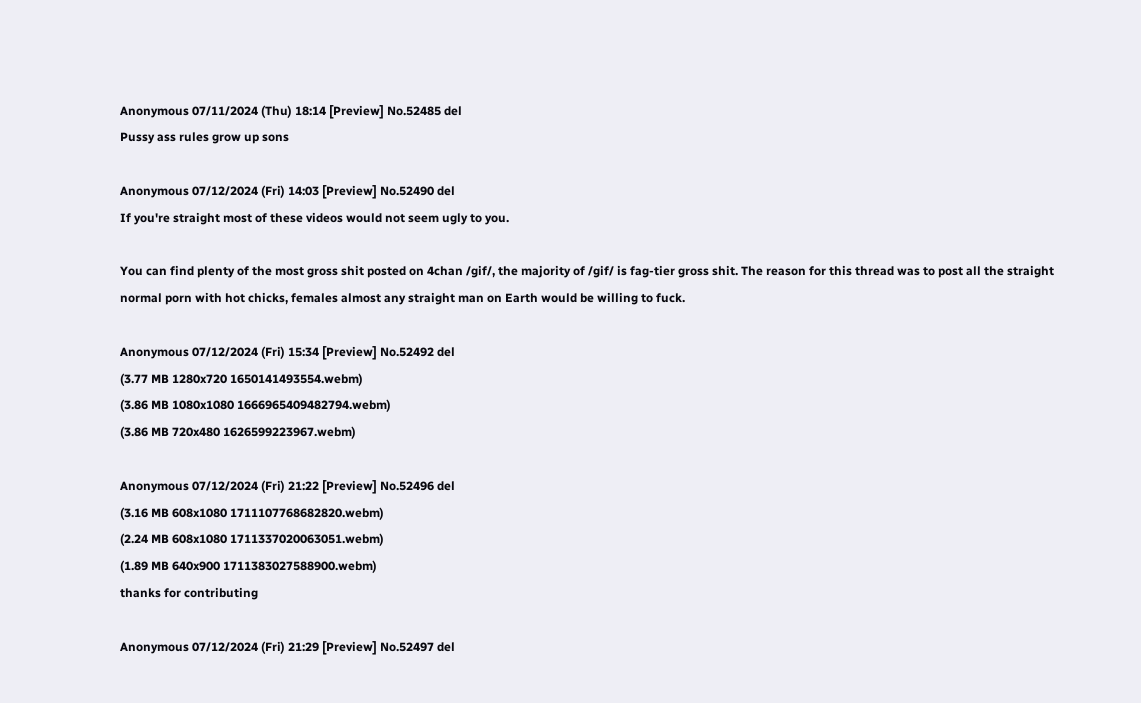Anonymous 07/11/2024 (Thu) 18:14 [Preview] No.52485 del
Pussy ass rules grow up sons

Anonymous 07/12/2024 (Fri) 14:03 [Preview] No.52490 del
If you're straight most of these videos would not seem ugly to you.

You can find plenty of the most gross shit posted on 4chan /gif/, the majority of /gif/ is fag-tier gross shit. The reason for this thread was to post all the straight normal porn with hot chicks, females almost any straight man on Earth would be willing to fuck.

Anonymous 07/12/2024 (Fri) 15:34 [Preview] No.52492 del
(3.77 MB 1280x720 1650141493554.webm)
(3.86 MB 1080x1080 1666965409482794.webm)
(3.86 MB 720x480 1626599223967.webm)

Anonymous 07/12/2024 (Fri) 21:22 [Preview] No.52496 del
(3.16 MB 608x1080 1711107768682820.webm)
(2.24 MB 608x1080 1711337020063051.webm)
(1.89 MB 640x900 1711383027588900.webm)
thanks for contributing

Anonymous 07/12/2024 (Fri) 21:29 [Preview] No.52497 del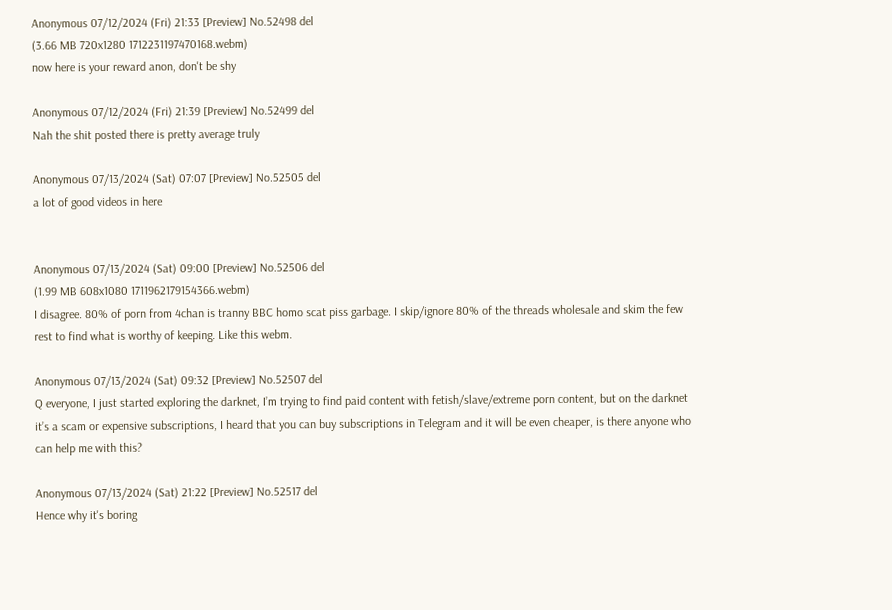Anonymous 07/12/2024 (Fri) 21:33 [Preview] No.52498 del
(3.66 MB 720x1280 1712231197470168.webm)
now here is your reward anon, don't be shy

Anonymous 07/12/2024 (Fri) 21:39 [Preview] No.52499 del
Nah the shit posted there is pretty average truly

Anonymous 07/13/2024 (Sat) 07:07 [Preview] No.52505 del
a lot of good videos in here


Anonymous 07/13/2024 (Sat) 09:00 [Preview] No.52506 del
(1.99 MB 608x1080 1711962179154366.webm)
I disagree. 80% of porn from 4chan is tranny BBC homo scat piss garbage. I skip/ignore 80% of the threads wholesale and skim the few rest to find what is worthy of keeping. Like this webm.

Anonymous 07/13/2024 (Sat) 09:32 [Preview] No.52507 del
Q everyone, I just started exploring the darknet, I’m trying to find paid content with fetish/slave/extreme porn content, but on the darknet it’s a scam or expensive subscriptions, I heard that you can buy subscriptions in Telegram and it will be even cheaper, is there anyone who can help me with this?

Anonymous 07/13/2024 (Sat) 21:22 [Preview] No.52517 del
Hence why it's boring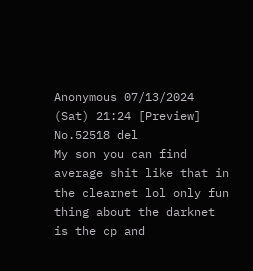Anonymous 07/13/2024 (Sat) 21:24 [Preview] No.52518 del
My son you can find average shit like that in the clearnet lol only fun thing about the darknet is the cp and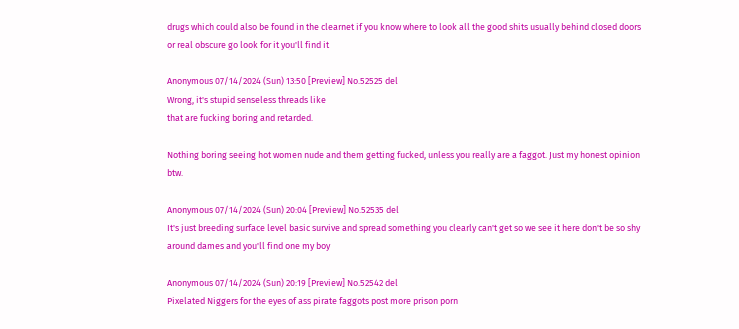drugs which could also be found in the clearnet if you know where to look all the good shits usually behind closed doors or real obscure go look for it you'll find it

Anonymous 07/14/2024 (Sun) 13:50 [Preview] No.52525 del
Wrong, it's stupid senseless threads like
that are fucking boring and retarded.

Nothing boring seeing hot women nude and them getting fucked, unless you really are a faggot. Just my honest opinion btw.

Anonymous 07/14/2024 (Sun) 20:04 [Preview] No.52535 del
It's just breeding surface level basic survive and spread something you clearly can't get so we see it here don't be so shy around dames and you'll find one my boy

Anonymous 07/14/2024 (Sun) 20:19 [Preview] No.52542 del
Pixelated Niggers for the eyes of ass pirate faggots post more prison porn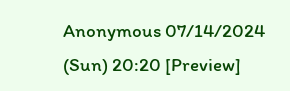Anonymous 07/14/2024 (Sun) 20:20 [Preview]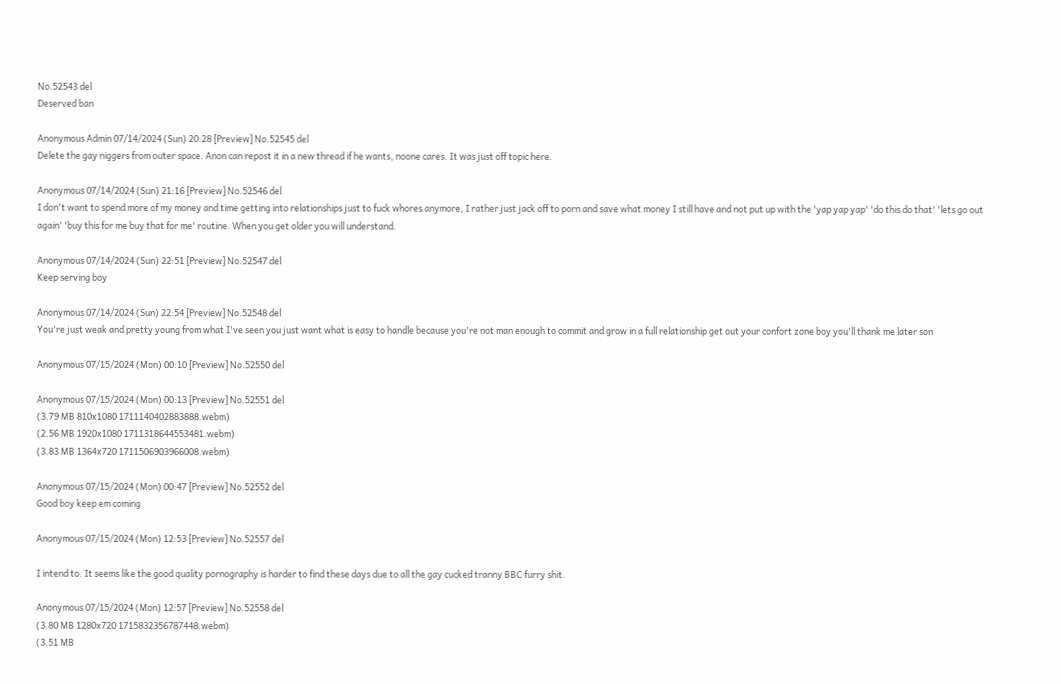No.52543 del
Deserved ban

Anonymous Admin 07/14/2024 (Sun) 20:28 [Preview] No.52545 del
Delete the gay niggers from outer space. Anon can repost it in a new thread if he wants, noone cares. It was just off topic here.

Anonymous 07/14/2024 (Sun) 21:16 [Preview] No.52546 del
I don't want to spend more of my money and time getting into relationships just to fuck whores anymore, I rather just jack off to porn and save what money I still have and not put up with the 'yap yap yap' 'do this do that' 'lets go out again' 'buy this for me buy that for me' routine. When you get older you will understand.

Anonymous 07/14/2024 (Sun) 22:51 [Preview] No.52547 del
Keep serving boy

Anonymous 07/14/2024 (Sun) 22:54 [Preview] No.52548 del
You're just weak and pretty young from what I've seen you just want what is easy to handle because you're not man enough to commit and grow in a full relationship get out your confort zone boy you'll thank me later son

Anonymous 07/15/2024 (Mon) 00:10 [Preview] No.52550 del

Anonymous 07/15/2024 (Mon) 00:13 [Preview] No.52551 del
(3.79 MB 810x1080 1711140402883888.webm)
(2.56 MB 1920x1080 1711318644553481.webm)
(3.83 MB 1364x720 1711506903966008.webm)

Anonymous 07/15/2024 (Mon) 00:47 [Preview] No.52552 del
Good boy keep em coming

Anonymous 07/15/2024 (Mon) 12:53 [Preview] No.52557 del

I intend to. It seems like the good quality pornography is harder to find these days due to all the gay cucked tranny BBC furry shit.

Anonymous 07/15/2024 (Mon) 12:57 [Preview] No.52558 del
(3.80 MB 1280x720 1715832356787448.webm)
(3.51 MB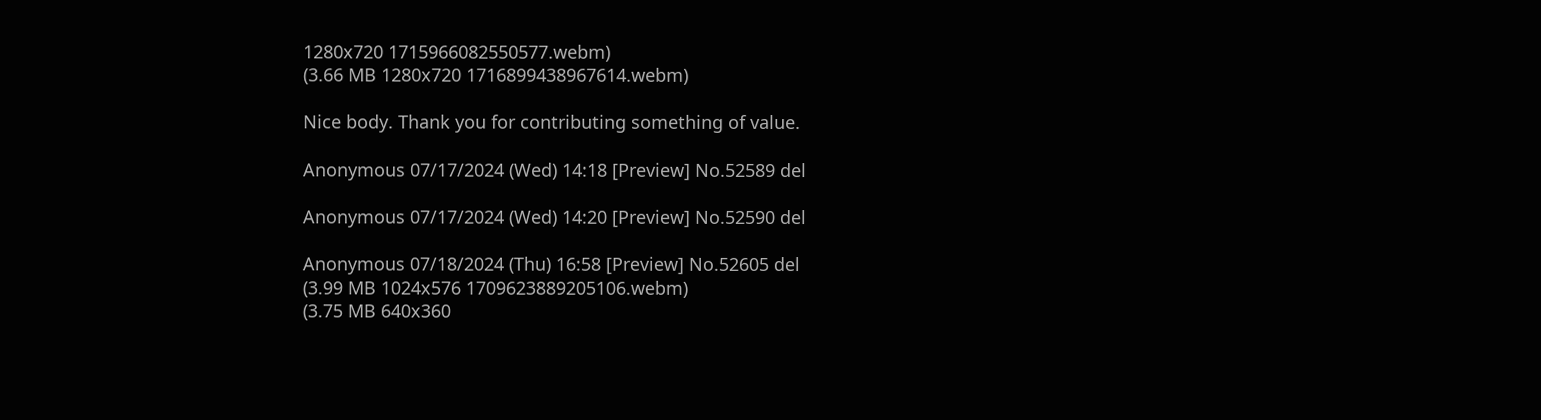1280x720 1715966082550577.webm)
(3.66 MB 1280x720 1716899438967614.webm)

Nice body. Thank you for contributing something of value.

Anonymous 07/17/2024 (Wed) 14:18 [Preview] No.52589 del

Anonymous 07/17/2024 (Wed) 14:20 [Preview] No.52590 del

Anonymous 07/18/2024 (Thu) 16:58 [Preview] No.52605 del
(3.99 MB 1024x576 1709623889205106.webm)
(3.75 MB 640x360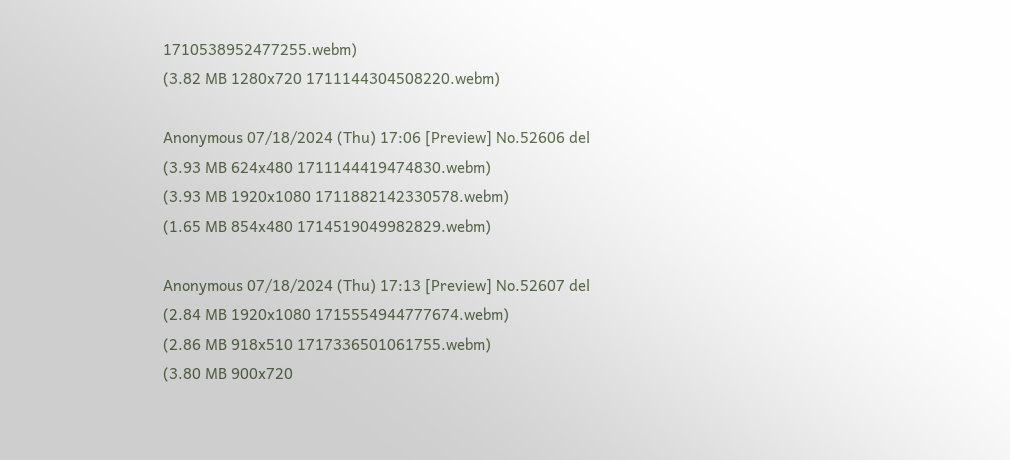1710538952477255.webm)
(3.82 MB 1280x720 1711144304508220.webm)

Anonymous 07/18/2024 (Thu) 17:06 [Preview] No.52606 del
(3.93 MB 624x480 1711144419474830.webm)
(3.93 MB 1920x1080 1711882142330578.webm)
(1.65 MB 854x480 1714519049982829.webm)

Anonymous 07/18/2024 (Thu) 17:13 [Preview] No.52607 del
(2.84 MB 1920x1080 1715554944777674.webm)
(2.86 MB 918x510 1717336501061755.webm)
(3.80 MB 900x720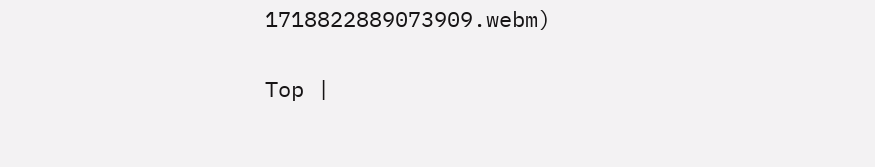1718822889073909.webm)

Top |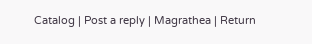Catalog | Post a reply | Magrathea | Return